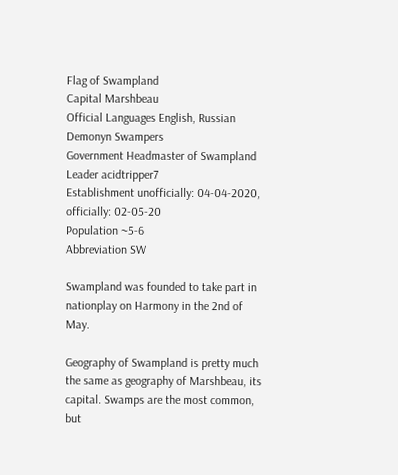Flag of Swampland
Capital Marshbeau
Official Languages English, Russian
Demonyn Swampers
Government Headmaster of Swampland
Leader acidtripper7
Establishment unofficially: 04-04-2020, officially: 02-05-20
Population ~5-6
Abbreviation SW

Swampland was founded to take part in nationplay on Harmony in the 2nd of May.

Geography of Swampland is pretty much the same as geography of Marshbeau, its capital. Swamps are the most common, but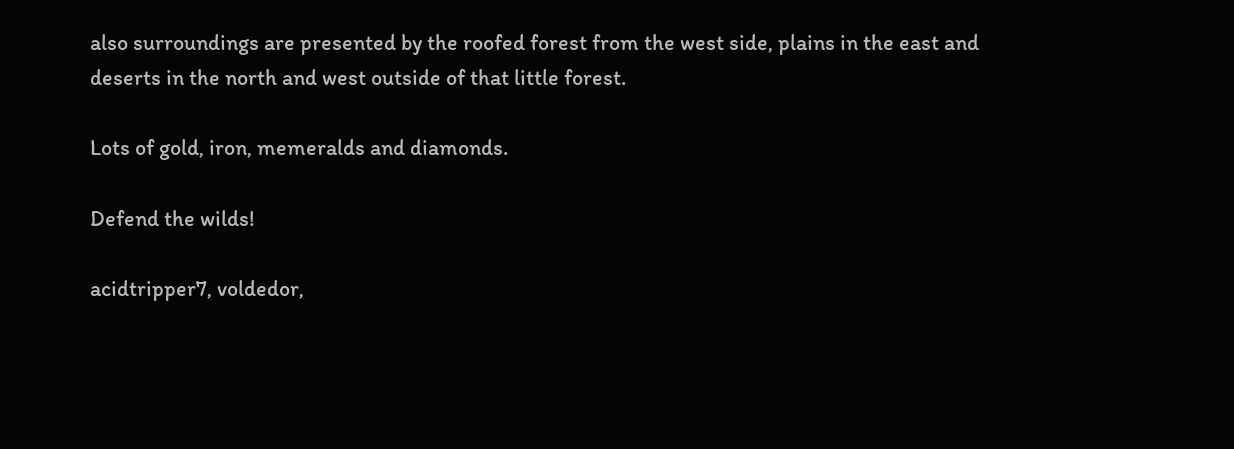also surroundings are presented by the roofed forest from the west side, plains in the east and deserts in the north and west outside of that little forest.

Lots of gold, iron, memeralds and diamonds.

Defend the wilds!

acidtripper7, voldedor,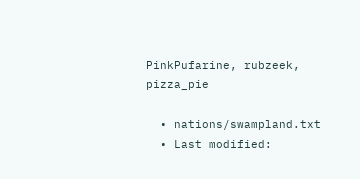PinkPufarine, rubzeek, pizza_pie

  • nations/swampland.txt
  • Last modified: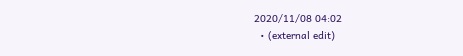2020/11/08 04:02
  • (external edit)